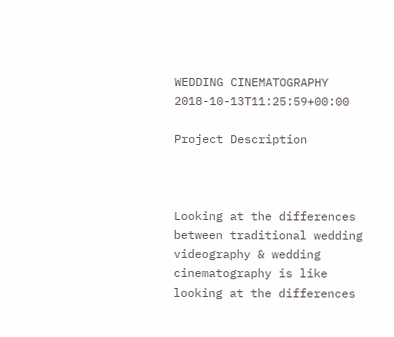WEDDING CINEMATOGRAPHY 2018-10-13T11:25:59+00:00

Project Description



Looking at the differences between traditional wedding videography & wedding cinematography is like looking at the differences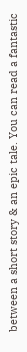between a short story & an epic tale. You can read a fantastic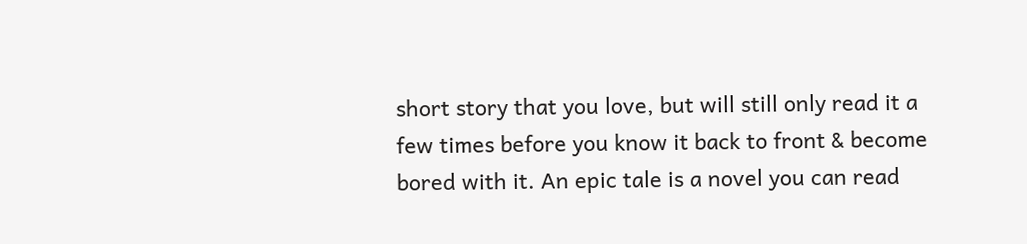short story that you love, but will still only read it a few times before you know it back to front & become bored with it. An epic tale is a novel you can read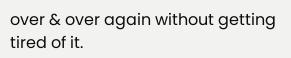over & over again without getting tired of it.